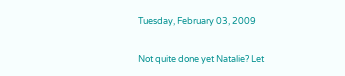Tuesday, February 03, 2009

Not quite done yet Natalie? Let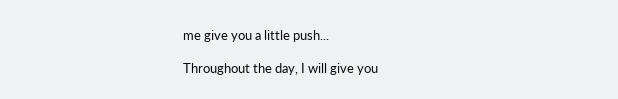me give you a little push...

Throughout the day, I will give you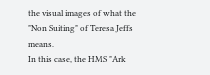the visual images of what the "Non Suiting" of Teresa Jeffs means.
In this case, the HMS "Ark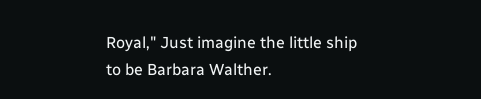Royal," Just imagine the little ship to be Barbara Walther.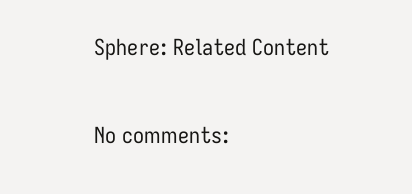Sphere: Related Content

No comments: